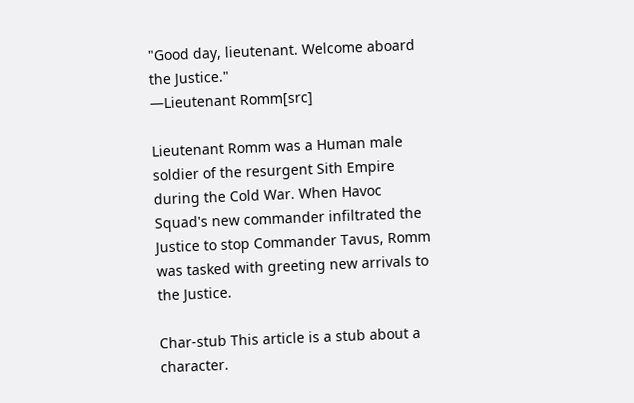"Good day, lieutenant. Welcome aboard the Justice."
―Lieutenant Romm[src]

Lieutenant Romm was a Human male soldier of the resurgent Sith Empire during the Cold War. When Havoc Squad's new commander infiltrated the Justice to stop Commander Tavus, Romm was tasked with greeting new arrivals to the Justice.

Char-stub This article is a stub about a character.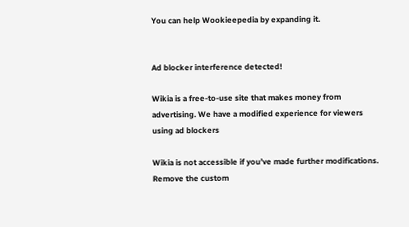You can help Wookieepedia by expanding it.


Ad blocker interference detected!

Wikia is a free-to-use site that makes money from advertising. We have a modified experience for viewers using ad blockers

Wikia is not accessible if you’ve made further modifications. Remove the custom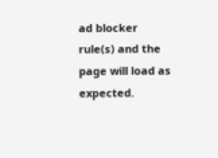ad blocker rule(s) and the page will load as expected.